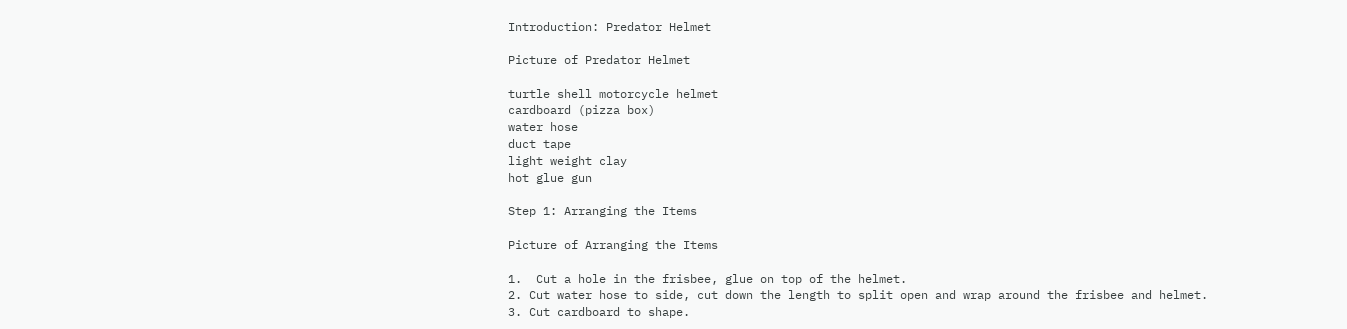Introduction: Predator Helmet

Picture of Predator Helmet

turtle shell motorcycle helmet
cardboard (pizza box)
water hose
duct tape
light weight clay
hot glue gun

Step 1: Arranging the Items

Picture of Arranging the Items

1.  Cut a hole in the frisbee, glue on top of the helmet.
2. Cut water hose to side, cut down the length to split open and wrap around the frisbee and helmet.
3. Cut cardboard to shape.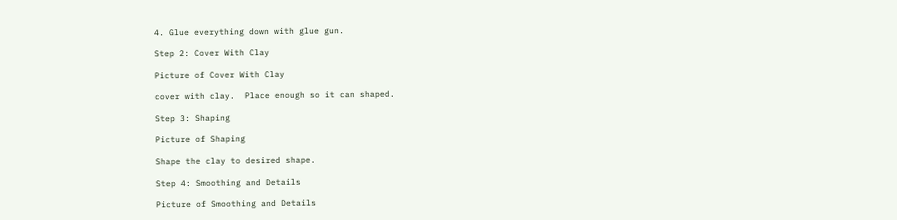4. Glue everything down with glue gun.

Step 2: Cover With Clay

Picture of Cover With Clay

cover with clay.  Place enough so it can shaped.

Step 3: Shaping

Picture of Shaping

Shape the clay to desired shape.

Step 4: Smoothing and Details

Picture of Smoothing and Details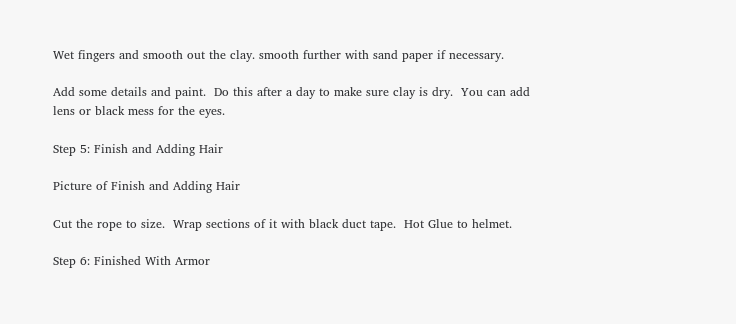Wet fingers and smooth out the clay. smooth further with sand paper if necessary.

Add some details and paint.  Do this after a day to make sure clay is dry.  You can add lens or black mess for the eyes.

Step 5: Finish and Adding Hair

Picture of Finish and Adding Hair

Cut the rope to size.  Wrap sections of it with black duct tape.  Hot Glue to helmet.

Step 6: Finished With Armor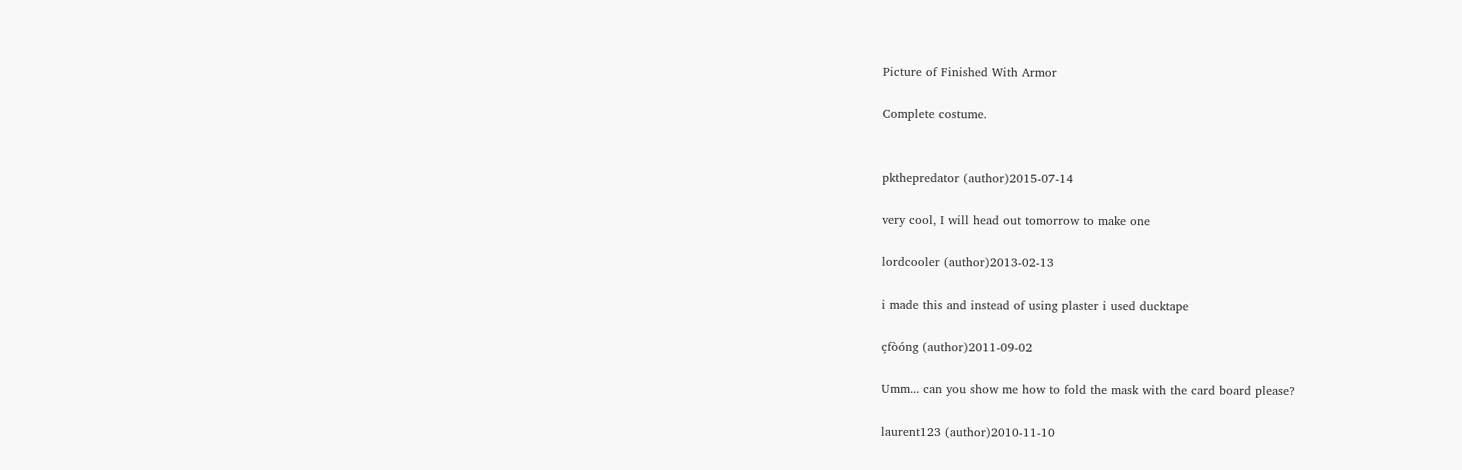Picture of Finished With Armor

Complete costume.


pkthepredator (author)2015-07-14

very cool, I will head out tomorrow to make one

lordcooler (author)2013-02-13

i made this and instead of using plaster i used ducktape

çfòóng (author)2011-09-02

Umm... can you show me how to fold the mask with the card board please?

laurent123 (author)2010-11-10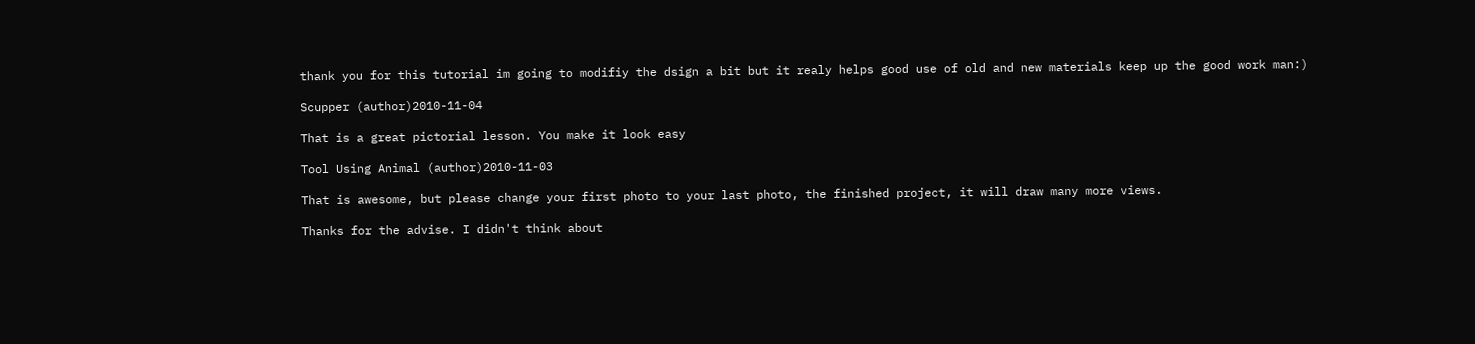thank you for this tutorial im going to modifiy the dsign a bit but it realy helps good use of old and new materials keep up the good work man:)

Scupper (author)2010-11-04

That is a great pictorial lesson. You make it look easy

Tool Using Animal (author)2010-11-03

That is awesome, but please change your first photo to your last photo, the finished project, it will draw many more views.

Thanks for the advise. I didn't think about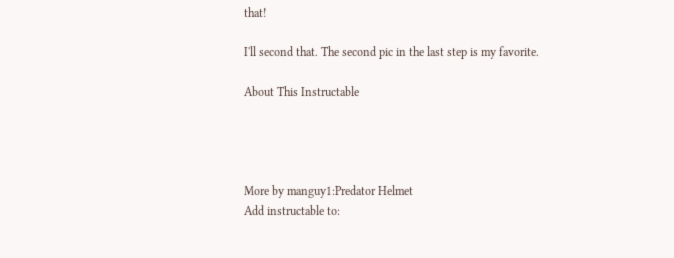that!

I'll second that. The second pic in the last step is my favorite.

About This Instructable




More by manguy1:Predator Helmet
Add instructable to: